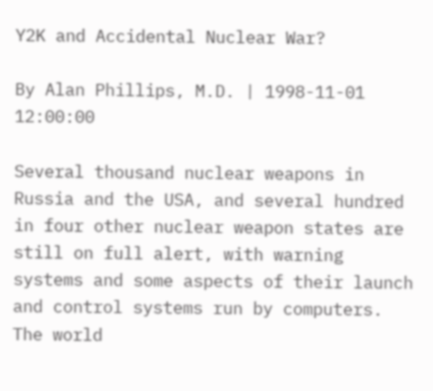Y2K and Accidental Nuclear War?

By Alan Phillips, M.D. | 1998-11-01 12:00:00

Several thousand nuclear weapons in Russia and the USA, and several hundred in four other nuclear weapon states are still on full alert, with warning systems and some aspects of their launch and control systems run by computers. The world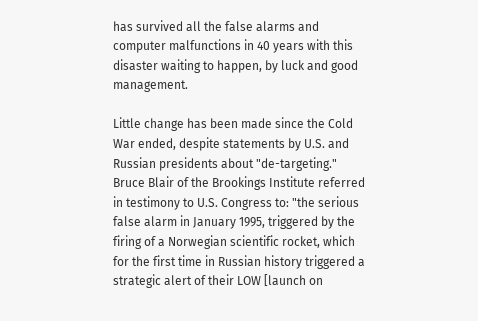has survived all the false alarms and computer malfunctions in 40 years with this disaster waiting to happen, by luck and good management.

Little change has been made since the Cold War ended, despite statements by U.S. and Russian presidents about "de-targeting." Bruce Blair of the Brookings Institute referred in testimony to U.S. Congress to: "the serious false alarm in January 1995, triggered by the firing of a Norwegian scientific rocket, which for the first time in Russian history triggered a strategic alert of their LOW [launch on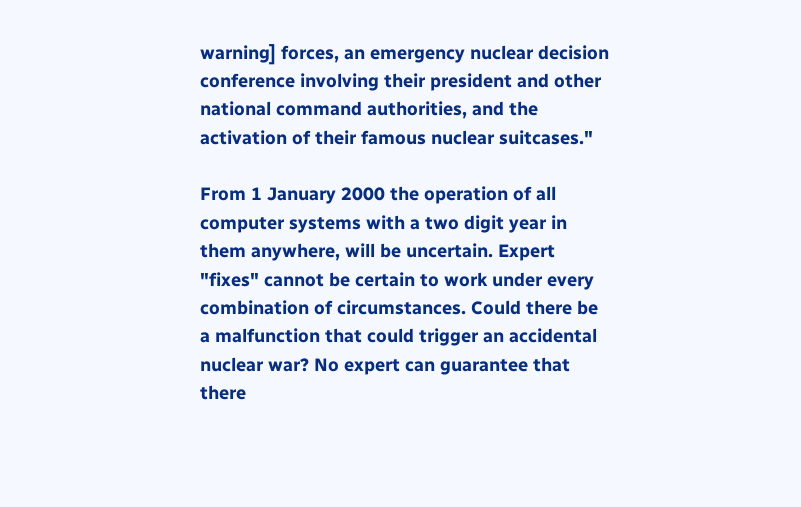warning] forces, an emergency nuclear decision conference involving their president and other national command authorities, and the activation of their famous nuclear suitcases."

From 1 January 2000 the operation of all computer systems with a two digit year in them anywhere, will be uncertain. Expert "fixes" cannot be certain to work under every combination of circumstances. Could there be a malfunction that could trigger an accidental nuclear war? No expert can guarantee that there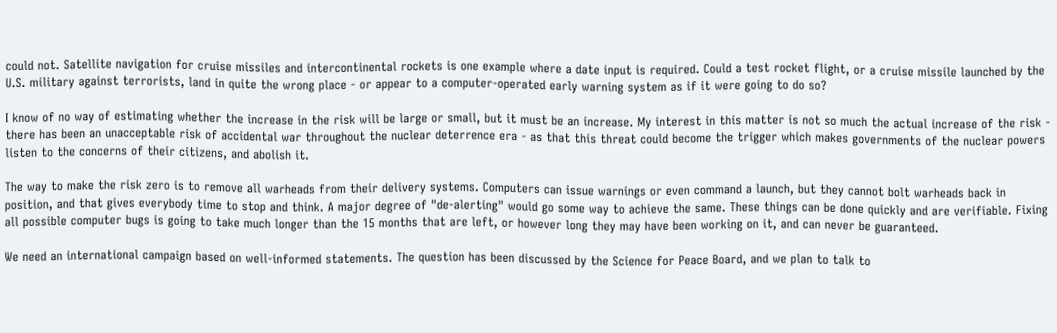could not. Satellite navigation for cruise missiles and intercontinental rockets is one example where a date input is required. Could a test rocket flight, or a cruise missile launched by the U.S. military against terrorists, land in quite the wrong place - or appear to a computer-operated early warning system as if it were going to do so?

I know of no way of estimating whether the increase in the risk will be large or small, but it must be an increase. My interest in this matter is not so much the actual increase of the risk - there has been an unacceptable risk of accidental war throughout the nuclear deterrence era - as that this threat could become the trigger which makes governments of the nuclear powers listen to the concerns of their citizens, and abolish it.

The way to make the risk zero is to remove all warheads from their delivery systems. Computers can issue warnings or even command a launch, but they cannot bolt warheads back in position, and that gives everybody time to stop and think. A major degree of "de-alerting" would go some way to achieve the same. These things can be done quickly and are verifiable. Fixing all possible computer bugs is going to take much longer than the 15 months that are left, or however long they may have been working on it, and can never be guaranteed.

We need an international campaign based on well-informed statements. The question has been discussed by the Science for Peace Board, and we plan to talk to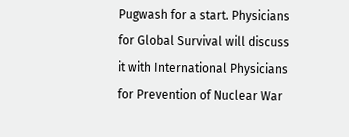Pugwash for a start. Physicians for Global Survival will discuss it with International Physicians for Prevention of Nuclear War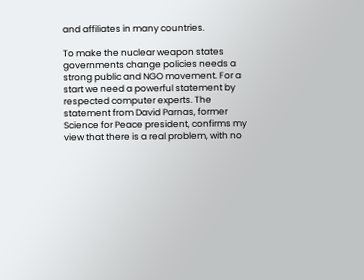and affiliates in many countries.

To make the nuclear weapon states governments change policies needs a strong public and NGO movement. For a start we need a powerful statement by respected computer experts. The statement from David Parnas, former Science for Peace president, confirms my view that there is a real problem, with no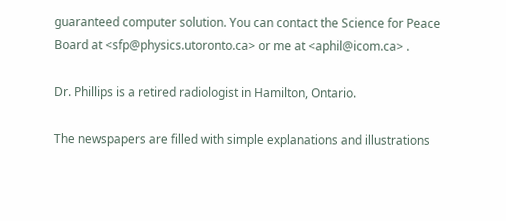guaranteed computer solution. You can contact the Science for Peace Board at <sfp@physics.utoronto.ca> or me at <aphil@icom.ca> .

Dr. Phillips is a retired radiologist in Hamilton, Ontario.

The newspapers are filled with simple explanations and illustrations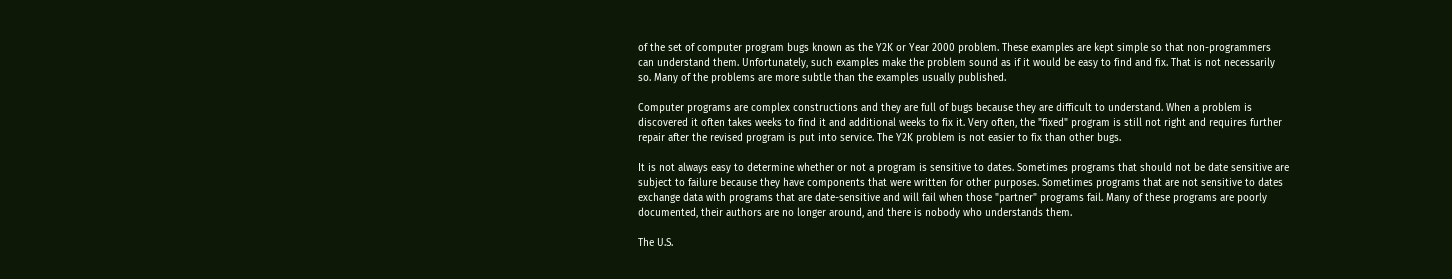of the set of computer program bugs known as the Y2K or Year 2000 problem. These examples are kept simple so that non-programmers can understand them. Unfortunately, such examples make the problem sound as if it would be easy to find and fix. That is not necessarily so. Many of the problems are more subtle than the examples usually published.

Computer programs are complex constructions and they are full of bugs because they are difficult to understand. When a problem is discovered it often takes weeks to find it and additional weeks to fix it. Very often, the "fixed" program is still not right and requires further repair after the revised program is put into service. The Y2K problem is not easier to fix than other bugs.

It is not always easy to determine whether or not a program is sensitive to dates. Sometimes programs that should not be date sensitive are subject to failure because they have components that were written for other purposes. Sometimes programs that are not sensitive to dates exchange data with programs that are date-sensitive and will fail when those "partner" programs fail. Many of these programs are poorly documented, their authors are no longer around, and there is nobody who understands them.

The U.S.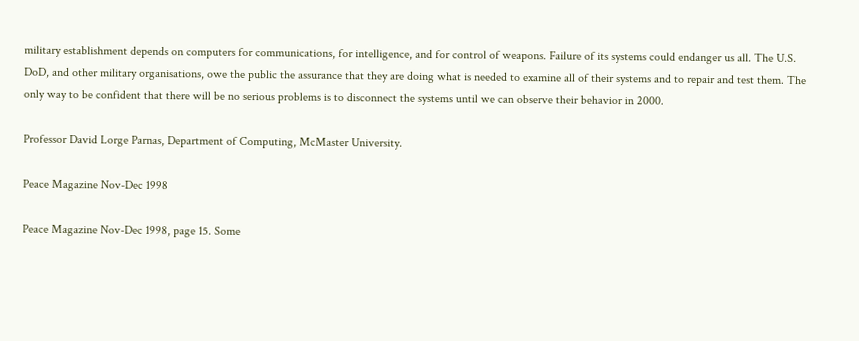military establishment depends on computers for communications, for intelligence, and for control of weapons. Failure of its systems could endanger us all. The U.S. DoD, and other military organisations, owe the public the assurance that they are doing what is needed to examine all of their systems and to repair and test them. The only way to be confident that there will be no serious problems is to disconnect the systems until we can observe their behavior in 2000.

Professor David Lorge Parnas, Department of Computing, McMaster University.

Peace Magazine Nov-Dec 1998

Peace Magazine Nov-Dec 1998, page 15. Some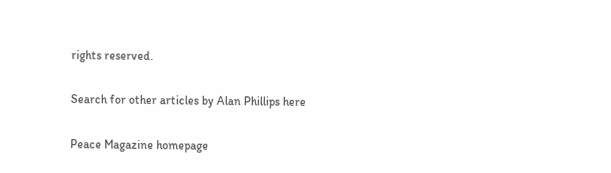rights reserved.

Search for other articles by Alan Phillips here

Peace Magazine homepage